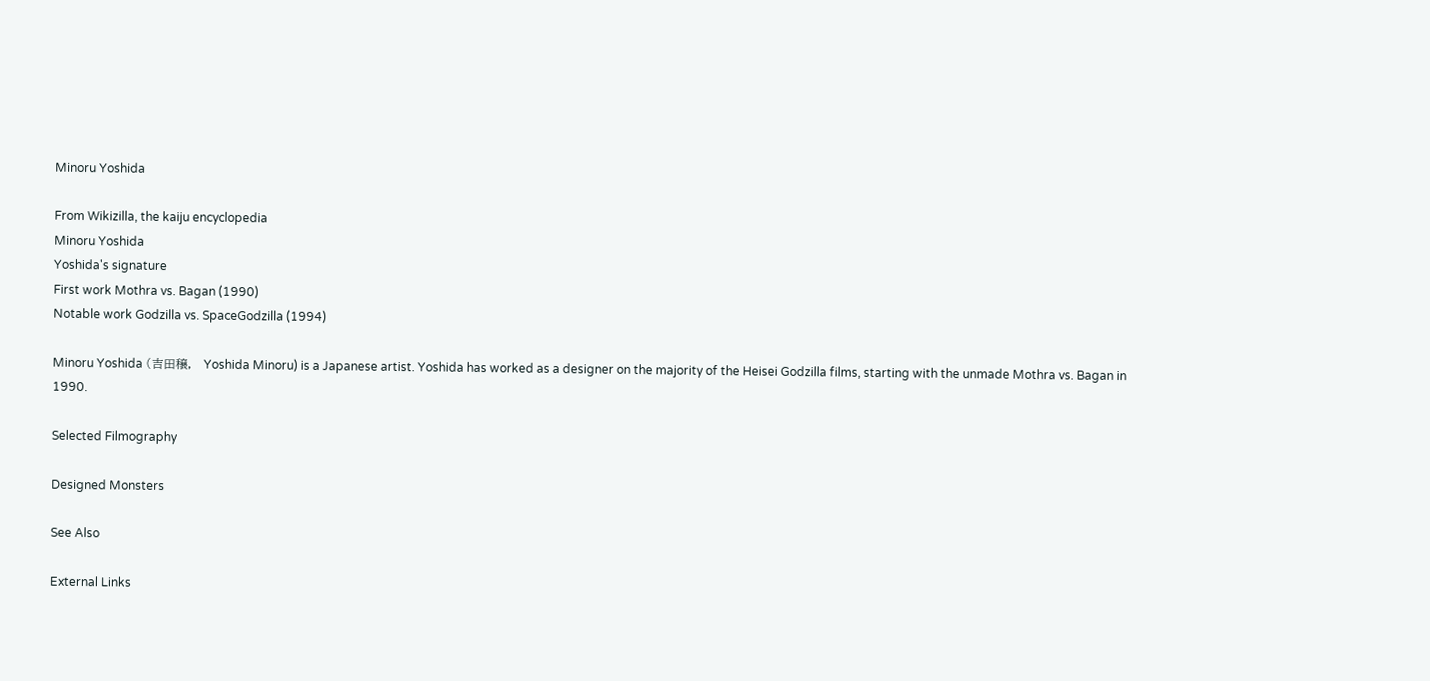Minoru Yoshida

From Wikizilla, the kaiju encyclopedia
Minoru Yoshida
Yoshida's signature
First work Mothra vs. Bagan (1990)
Notable work Godzilla vs. SpaceGodzilla (1994)

Minoru Yoshida (吉田穣,   Yoshida Minoru) is a Japanese artist. Yoshida has worked as a designer on the majority of the Heisei Godzilla films, starting with the unmade Mothra vs. Bagan in 1990.

Selected Filmography

Designed Monsters

See Also

External Links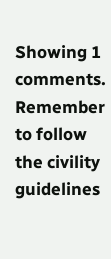Showing 1 comments. Remember to follow the civility guidelines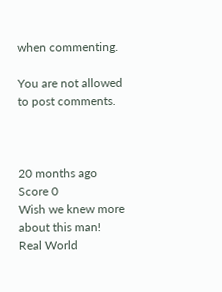when commenting.

You are not allowed to post comments.



20 months ago
Score 0
Wish we knew more about this man!
Real World